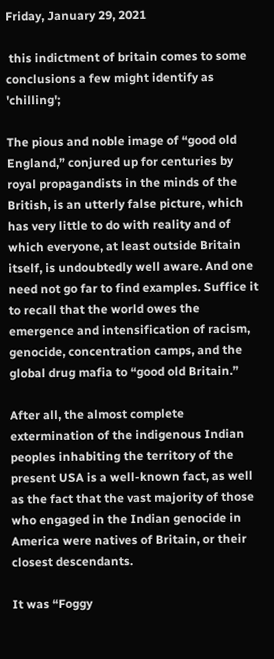Friday, January 29, 2021

 this indictment of britain comes to some conclusions a few might identify as 'chilling';

The pious and noble image of “good old England,” conjured up for centuries by royal propagandists in the minds of the British, is an utterly false picture, which has very little to do with reality and of which everyone, at least outside Britain itself, is undoubtedly well aware. And one need not go far to find examples. Suffice it to recall that the world owes the emergence and intensification of racism, genocide, concentration camps, and the global drug mafia to “good old Britain.”

After all, the almost complete extermination of the indigenous Indian peoples inhabiting the territory of the present USA is a well-known fact, as well as the fact that the vast majority of those who engaged in the Indian genocide in America were natives of Britain, or their closest descendants.

It was “Foggy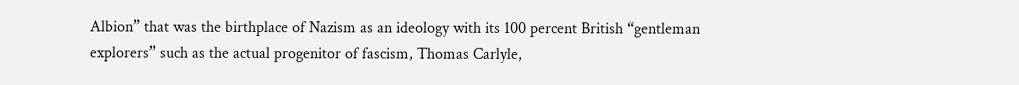Albion” that was the birthplace of Nazism as an ideology with its 100 percent British “gentleman explorers” such as the actual progenitor of fascism, Thomas Carlyle,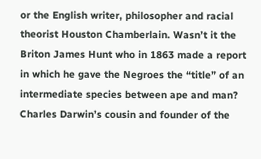or the English writer, philosopher and racial theorist Houston Chamberlain. Wasn’t it the Briton James Hunt who in 1863 made a report in which he gave the Negroes the “title” of an intermediate species between ape and man? Charles Darwin’s cousin and founder of the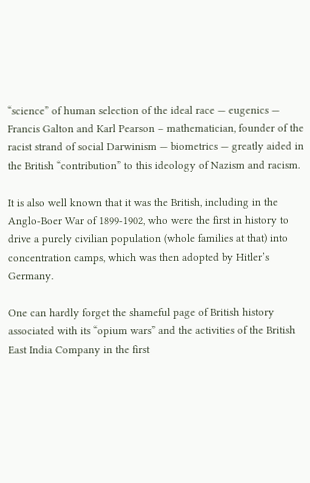“science” of human selection of the ideal race — eugenics — Francis Galton and Karl Pearson – mathematician, founder of the racist strand of social Darwinism — biometrics — greatly aided in the British “contribution” to this ideology of Nazism and racism.

It is also well known that it was the British, including in the Anglo-Boer War of 1899-1902, who were the first in history to drive a purely civilian population (whole families at that) into concentration camps, which was then adopted by Hitler’s Germany.

One can hardly forget the shameful page of British history associated with its “opium wars” and the activities of the British East India Company in the first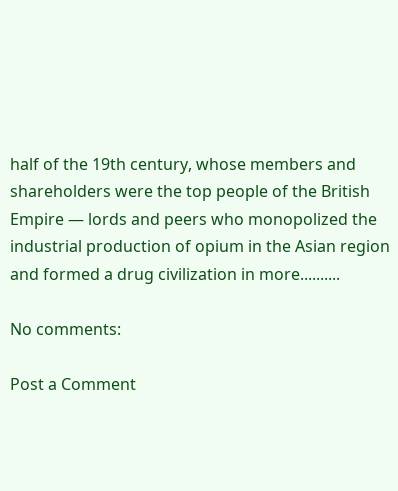half of the 19th century, whose members and shareholders were the top people of the British Empire — lords and peers who monopolized the industrial production of opium in the Asian region and formed a drug civilization in more..........

No comments:

Post a Comment